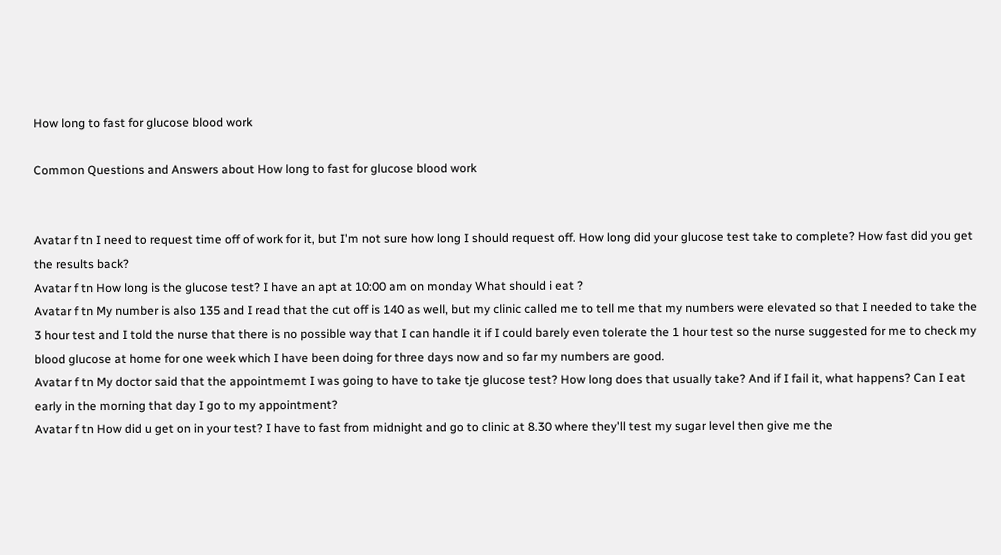How long to fast for glucose blood work

Common Questions and Answers about How long to fast for glucose blood work


Avatar f tn I need to request time off of work for it, but I'm not sure how long I should request off. How long did your glucose test take to complete? How fast did you get the results back?
Avatar f tn How long is the glucose test? I have an apt at 10:00 am on monday What should i eat ?
Avatar f tn My number is also 135 and I read that the cut off is 140 as well, but my clinic called me to tell me that my numbers were elevated so that I needed to take the 3 hour test and I told the nurse that there is no possible way that I can handle it if I could barely even tolerate the 1 hour test so the nurse suggested for me to check my blood glucose at home for one week which I have been doing for three days now and so far my numbers are good.
Avatar f tn My doctor said that the appointmemt I was going to have to take tje glucose test? How long does that usually take? And if I fail it, what happens? Can I eat early in the morning that day I go to my appointment?
Avatar f tn How did u get on in your test? I have to fast from midnight and go to clinic at 8.30 where they'll test my sugar level then give me the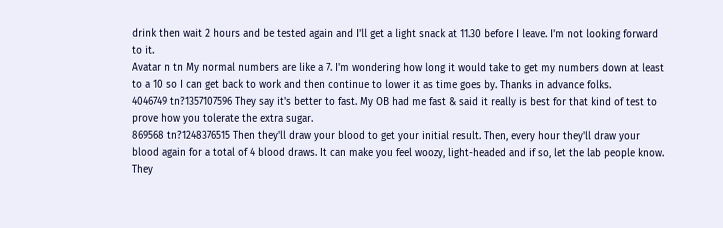drink then wait 2 hours and be tested again and I'll get a light snack at 11.30 before I leave. I'm not looking forward to it.
Avatar n tn My normal numbers are like a 7. I'm wondering how long it would take to get my numbers down at least to a 10 so I can get back to work and then continue to lower it as time goes by. Thanks in advance folks.
4046749 tn?1357107596 They say it's better to fast. My OB had me fast & said it really is best for that kind of test to prove how you tolerate the extra sugar.
869568 tn?1248376515 Then they'll draw your blood to get your initial result. Then, every hour they'll draw your blood again for a total of 4 blood draws. It can make you feel woozy, light-headed and if so, let the lab people know. They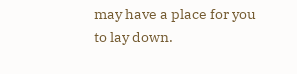may have a place for you to lay down.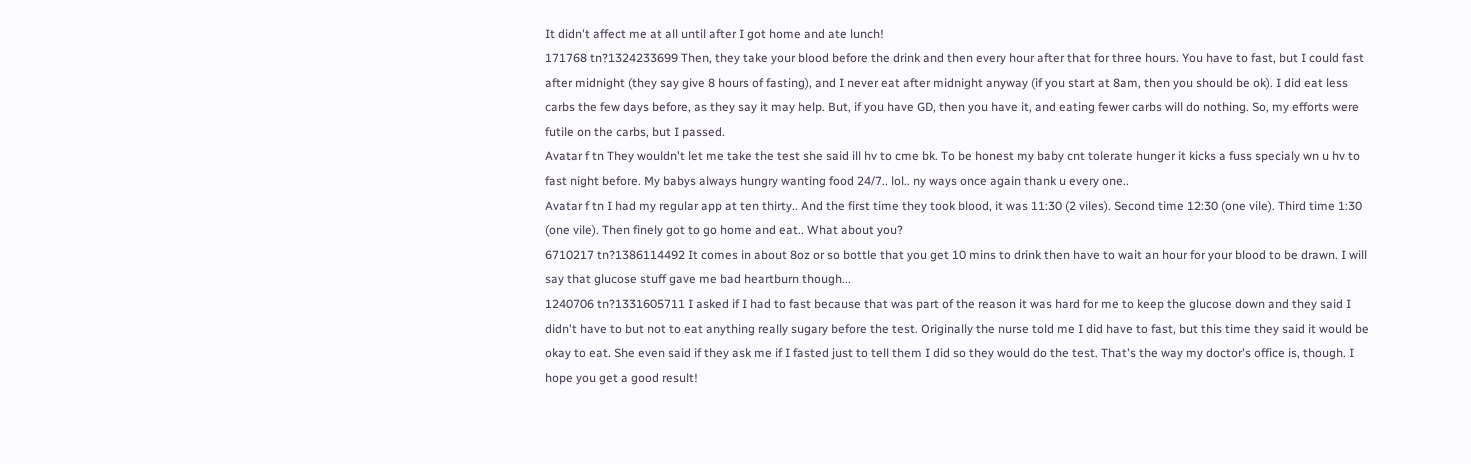It didn't affect me at all until after I got home and ate lunch!
171768 tn?1324233699 Then, they take your blood before the drink and then every hour after that for three hours. You have to fast, but I could fast after midnight (they say give 8 hours of fasting), and I never eat after midnight anyway (if you start at 8am, then you should be ok). I did eat less carbs the few days before, as they say it may help. But, if you have GD, then you have it, and eating fewer carbs will do nothing. So, my efforts were futile on the carbs, but I passed.
Avatar f tn They wouldn't let me take the test she said ill hv to cme bk. To be honest my baby cnt tolerate hunger it kicks a fuss specialy wn u hv to fast night before. My babys always hungry wanting food 24/7.. lol.. ny ways once again thank u every one..
Avatar f tn I had my regular app at ten thirty.. And the first time they took blood, it was 11:30 (2 viles). Second time 12:30 (one vile). Third time 1:30 (one vile). Then finely got to go home and eat.. What about you?
6710217 tn?1386114492 It comes in about 8oz or so bottle that you get 10 mins to drink then have to wait an hour for your blood to be drawn. I will say that glucose stuff gave me bad heartburn though...
1240706 tn?1331605711 I asked if I had to fast because that was part of the reason it was hard for me to keep the glucose down and they said I didn't have to but not to eat anything really sugary before the test. Originally the nurse told me I did have to fast, but this time they said it would be okay to eat. She even said if they ask me if I fasted just to tell them I did so they would do the test. That's the way my doctor's office is, though. I hope you get a good result!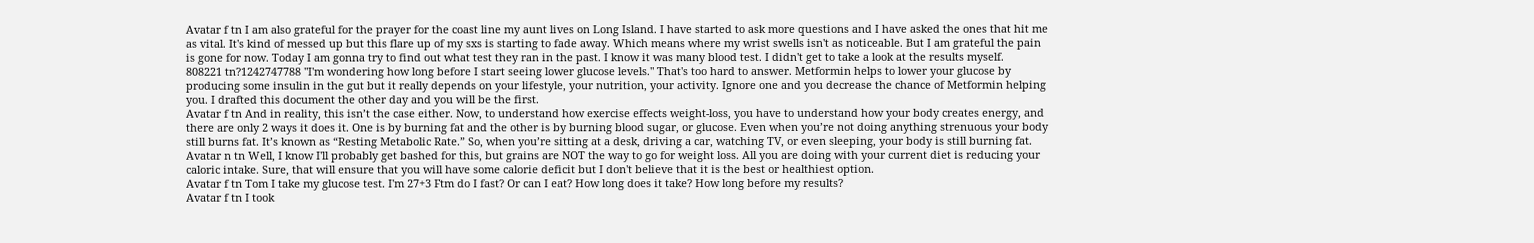Avatar f tn I am also grateful for the prayer for the coast line my aunt lives on Long Island. I have started to ask more questions and I have asked the ones that hit me as vital. It's kind of messed up but this flare up of my sxs is starting to fade away. Which means where my wrist swells isn't as noticeable. But I am grateful the pain is gone for now. Today I am gonna try to find out what test they ran in the past. I know it was many blood test. I didn't get to take a look at the results myself.
808221 tn?1242747788 "I'm wondering how long before I start seeing lower glucose levels." That's too hard to answer. Metformin helps to lower your glucose by producing some insulin in the gut but it really depends on your lifestyle, your nutrition, your activity. Ignore one and you decrease the chance of Metformin helping you. I drafted this document the other day and you will be the first.
Avatar f tn And in reality, this isn’t the case either. Now, to understand how exercise effects weight-loss, you have to understand how your body creates energy, and there are only 2 ways it does it. One is by burning fat and the other is by burning blood sugar, or glucose. Even when you’re not doing anything strenuous your body still burns fat. It’s known as “Resting Metabolic Rate.” So, when you’re sitting at a desk, driving a car, watching TV, or even sleeping, your body is still burning fat.
Avatar n tn Well, I know I'll probably get bashed for this, but grains are NOT the way to go for weight loss. All you are doing with your current diet is reducing your caloric intake. Sure, that will ensure that you will have some calorie deficit but I don't believe that it is the best or healthiest option.
Avatar f tn Tom I take my glucose test. I'm 27+3 Ftm do I fast? Or can I eat? How long does it take? How long before my results?
Avatar f tn I took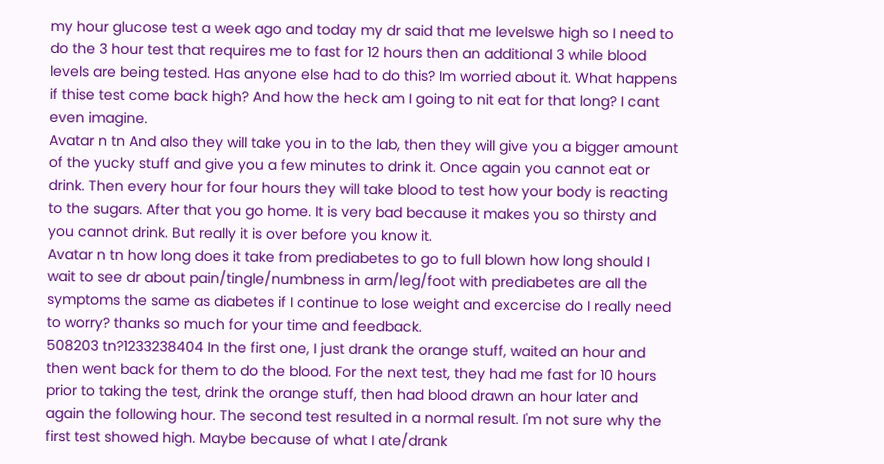my hour glucose test a week ago and today my dr said that me levelswe high so I need to do the 3 hour test that requires me to fast for 12 hours then an additional 3 while blood levels are being tested. Has anyone else had to do this? Im worried about it. What happens if thise test come back high? And how the heck am I going to nit eat for that long? I cant even imagine.
Avatar n tn And also they will take you in to the lab, then they will give you a bigger amount of the yucky stuff and give you a few minutes to drink it. Once again you cannot eat or drink. Then every hour for four hours they will take blood to test how your body is reacting to the sugars. After that you go home. It is very bad because it makes you so thirsty and you cannot drink. But really it is over before you know it.
Avatar n tn how long does it take from prediabetes to go to full blown how long should I wait to see dr about pain/tingle/numbness in arm/leg/foot with prediabetes are all the symptoms the same as diabetes if I continue to lose weight and excercise do I really need to worry? thanks so much for your time and feedback.
508203 tn?1233238404 In the first one, I just drank the orange stuff, waited an hour and then went back for them to do the blood. For the next test, they had me fast for 10 hours prior to taking the test, drink the orange stuff, then had blood drawn an hour later and again the following hour. The second test resulted in a normal result. I'm not sure why the first test showed high. Maybe because of what I ate/drank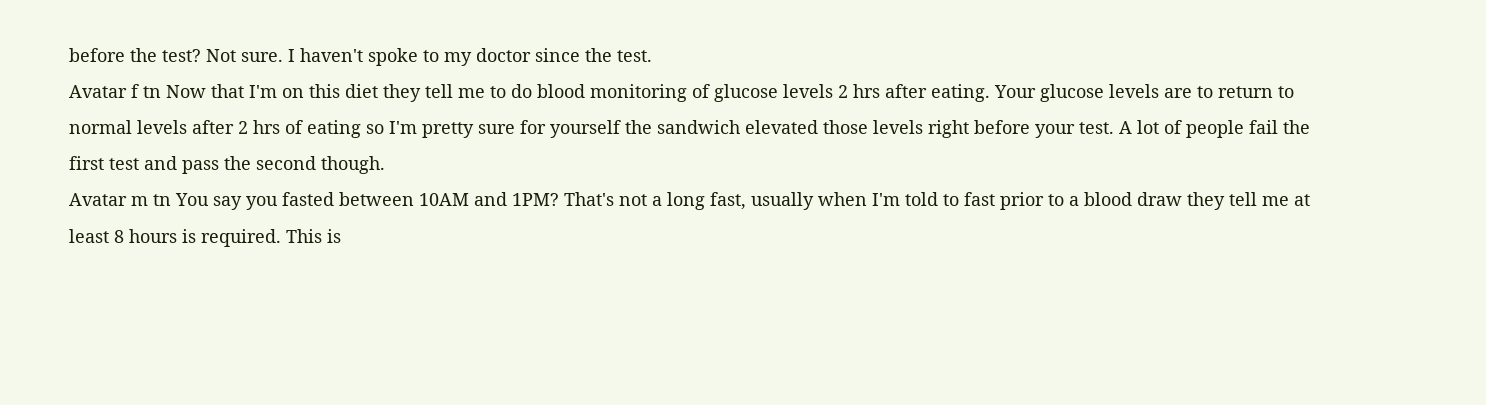before the test? Not sure. I haven't spoke to my doctor since the test.
Avatar f tn Now that I'm on this diet they tell me to do blood monitoring of glucose levels 2 hrs after eating. Your glucose levels are to return to normal levels after 2 hrs of eating so I'm pretty sure for yourself the sandwich elevated those levels right before your test. A lot of people fail the first test and pass the second though.
Avatar m tn You say you fasted between 10AM and 1PM? That's not a long fast, usually when I'm told to fast prior to a blood draw they tell me at least 8 hours is required. This is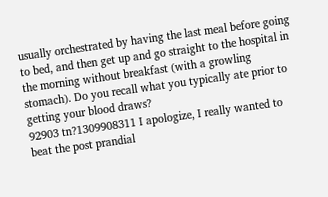usually orchestrated by having the last meal before going to bed, and then get up and go straight to the hospital in the morning without breakfast (with a growling stomach). Do you recall what you typically ate prior to getting your blood draws?
92903 tn?1309908311 I apologize, I really wanted to beat the post prandial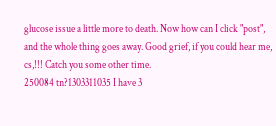glucose issue a little more to death. Now how can I click "post", and the whole thing goes away. Good grief, if you could hear me, cs,!!! Catch you some other time.
250084 tn?1303311035 I have 3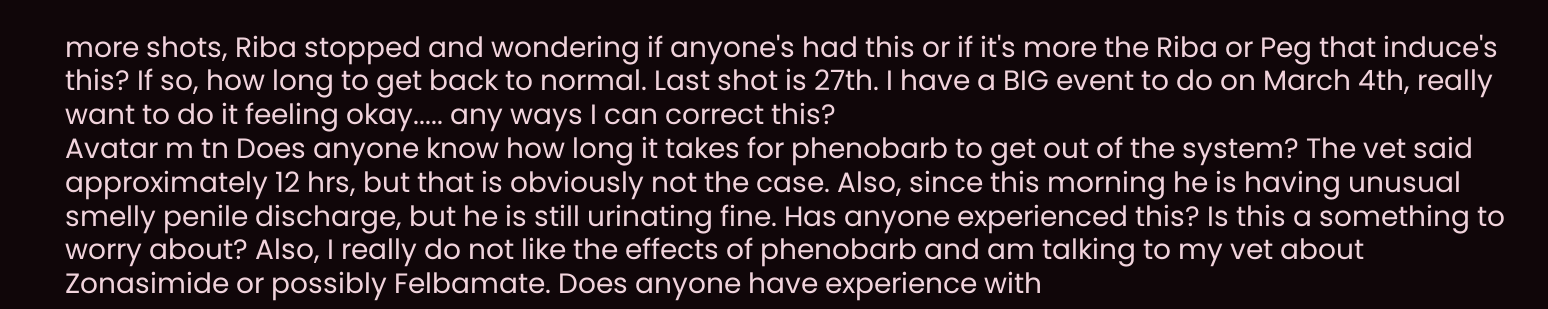more shots, Riba stopped and wondering if anyone's had this or if it's more the Riba or Peg that induce's this? If so, how long to get back to normal. Last shot is 27th. I have a BIG event to do on March 4th, really want to do it feeling okay..... any ways I can correct this?
Avatar m tn Does anyone know how long it takes for phenobarb to get out of the system? The vet said approximately 12 hrs, but that is obviously not the case. Also, since this morning he is having unusual smelly penile discharge, but he is still urinating fine. Has anyone experienced this? Is this a something to worry about? Also, I really do not like the effects of phenobarb and am talking to my vet about Zonasimide or possibly Felbamate. Does anyone have experience with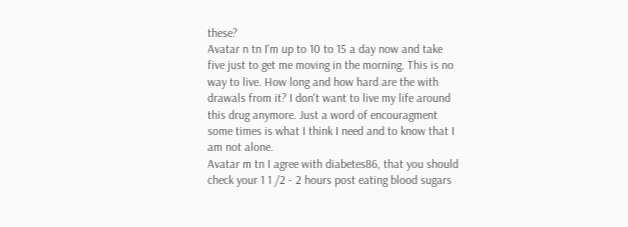these?
Avatar n tn I'm up to 10 to 15 a day now and take five just to get me moving in the morning. This is no way to live. How long and how hard are the with drawals from it? I don't want to live my life around this drug anymore. Just a word of encouragment some times is what I think I need and to know that I am not alone.
Avatar m tn I agree with diabetes86, that you should check your 1 1 /2 - 2 hours post eating blood sugars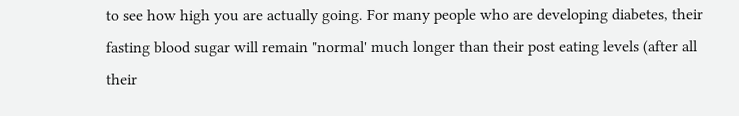to see how high you are actually going. For many people who are developing diabetes, their fasting blood sugar will remain "normal' much longer than their post eating levels (after all their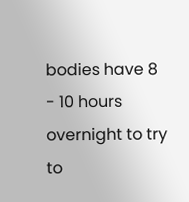bodies have 8 - 10 hours overnight to try to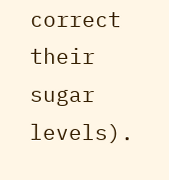correct their sugar levels).